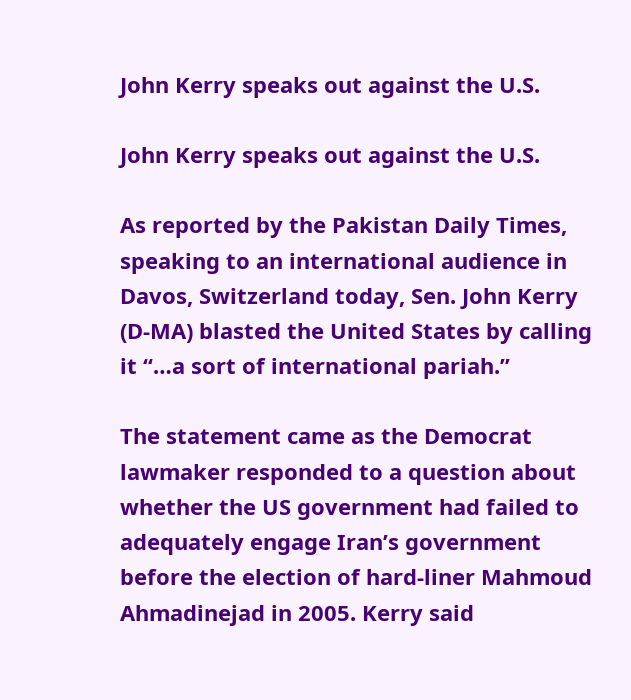John Kerry speaks out against the U.S.

John Kerry speaks out against the U.S.

As reported by the Pakistan Daily Times, speaking to an international audience in Davos, Switzerland today, Sen. John Kerry (D-MA) blasted the United States by calling it “…a sort of international pariah.”

The statement came as the Democrat lawmaker responded to a question about whether the US government had failed to adequately engage Iran’s government before the election of hard-liner Mahmoud Ahmadinejad in 2005. Kerry said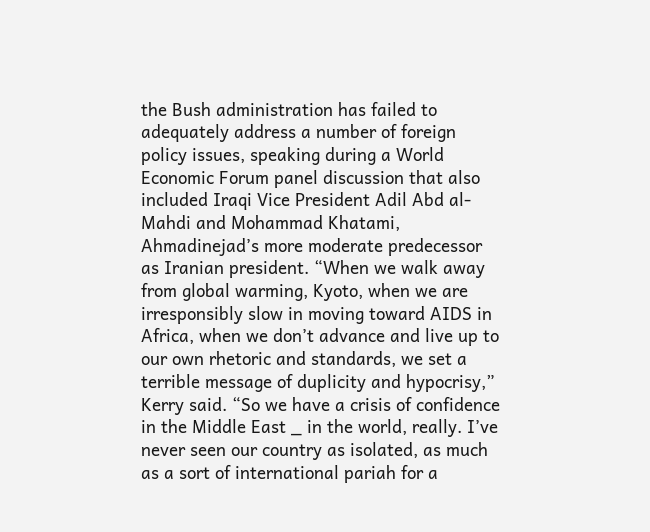the Bush administration has failed to adequately address a number of foreign policy issues, speaking during a World Economic Forum panel discussion that also included Iraqi Vice President Adil Abd al-Mahdi and Mohammad Khatami, Ahmadinejad’s more moderate predecessor as Iranian president. “When we walk away from global warming, Kyoto, when we are irresponsibly slow in moving toward AIDS in Africa, when we don’t advance and live up to our own rhetoric and standards, we set a terrible message of duplicity and hypocrisy,” Kerry said. “So we have a crisis of confidence in the Middle East _ in the world, really. I’ve never seen our country as isolated, as much as a sort of international pariah for a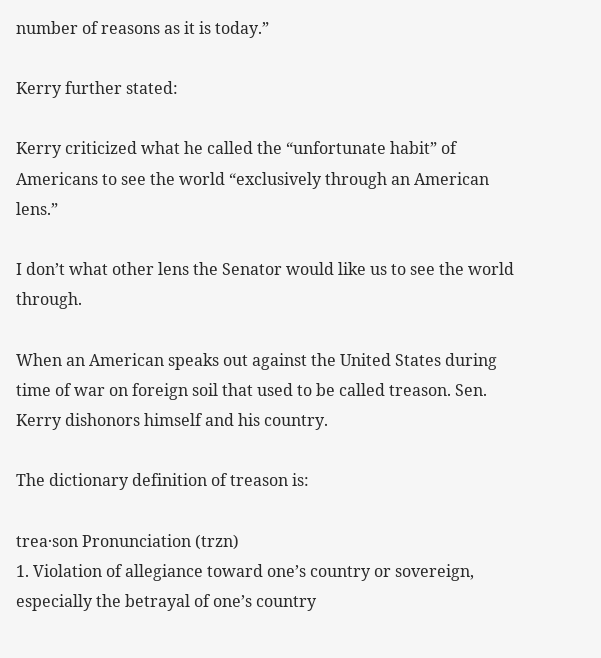number of reasons as it is today.”

Kerry further stated:

Kerry criticized what he called the “unfortunate habit” of Americans to see the world “exclusively through an American lens.”

I don’t what other lens the Senator would like us to see the world through.

When an American speaks out against the United States during time of war on foreign soil that used to be called treason. Sen. Kerry dishonors himself and his country.

The dictionary definition of treason is:

trea·son Pronunciation (trzn)
1. Violation of allegiance toward one’s country or sovereign, especially the betrayal of one’s country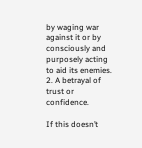by waging war against it or by consciously and purposely acting to aid its enemies.
2. A betrayal of trust or confidence.

If this doesn’t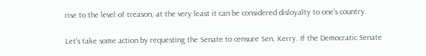rise to the level of treason, at the very least it can be considered disloyalty to one’s country.

Let’s take some action by requesting the Senate to censure Sen. Kerry. If the Democratic Senate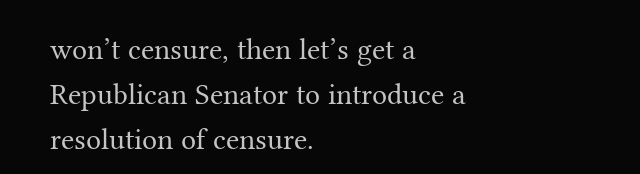won’t censure, then let’s get a Republican Senator to introduce a resolution of censure.